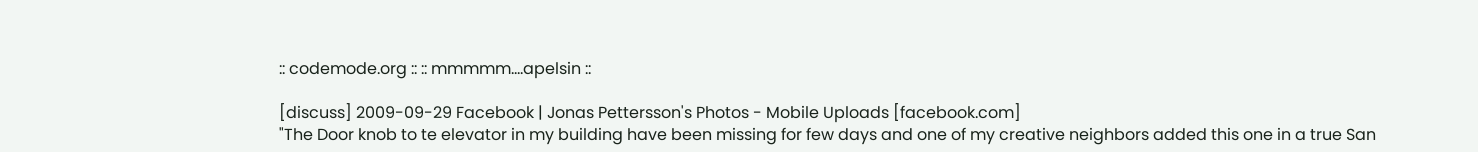:: codemode.org :: :: mmmmm....apelsin ::

[discuss] 2009-09-29 Facebook | Jonas Pettersson's Photos - Mobile Uploads [facebook.com]
"The Door knob to te elevator in my building have been missing for few days and one of my creative neighbors added this one in a true San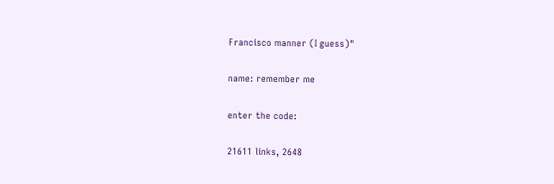Francisco manner (I guess)"

name: remember me

enter the code:

21611 links, 2648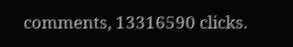comments, 13316590 clicks.